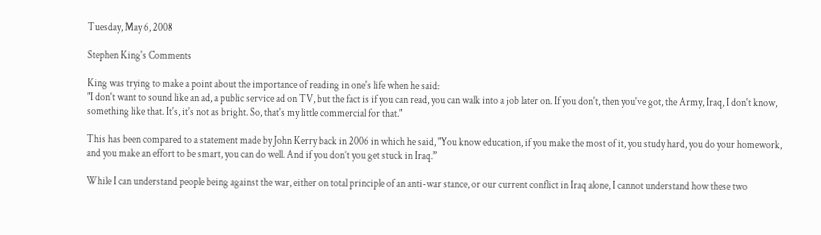Tuesday, May 6, 2008

Stephen King's Comments

King was trying to make a point about the importance of reading in one's life when he said:
"I don't want to sound like an ad, a public service ad on TV, but the fact is if you can read, you can walk into a job later on. If you don't, then you've got, the Army, Iraq, I don't know, something like that. It's, it's not as bright. So, that's my little commercial for that."

This has been compared to a statement made by John Kerry back in 2006 in which he said, "You know education, if you make the most of it, you study hard, you do your homework, and you make an effort to be smart, you can do well. And if you don’t you get stuck in Iraq.”

While I can understand people being against the war, either on total principle of an anti-war stance, or our current conflict in Iraq alone, I cannot understand how these two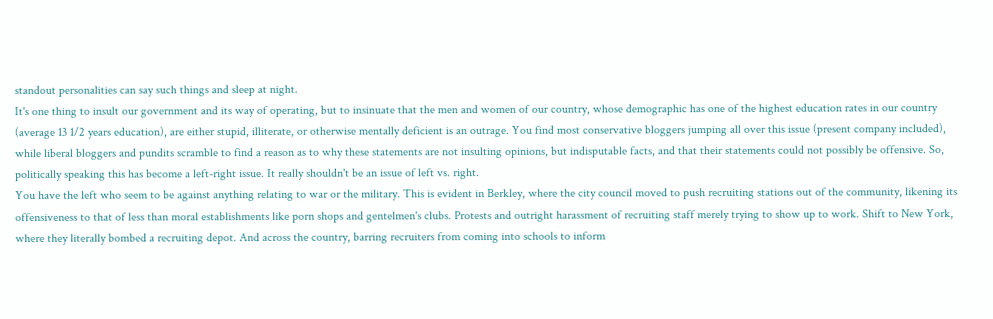standout personalities can say such things and sleep at night.
It's one thing to insult our government and its way of operating, but to insinuate that the men and women of our country, whose demographic has one of the highest education rates in our country (average 13 1/2 years education), are either stupid, illiterate, or otherwise mentally deficient is an outrage. You find most conservative bloggers jumping all over this issue (present company included), while liberal bloggers and pundits scramble to find a reason as to why these statements are not insulting opinions, but indisputable facts, and that their statements could not possibly be offensive. So, politically speaking this has become a left-right issue. It really shouldn't be an issue of left vs. right.
You have the left who seem to be against anything relating to war or the military. This is evident in Berkley, where the city council moved to push recruiting stations out of the community, likening its offensiveness to that of less than moral establishments like porn shops and gentelmen's clubs. Protests and outright harassment of recruiting staff merely trying to show up to work. Shift to New York, where they literally bombed a recruiting depot. And across the country, barring recruiters from coming into schools to inform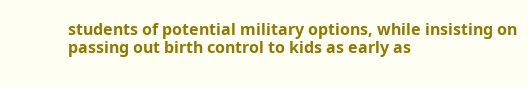students of potential military options, while insisting on passing out birth control to kids as early as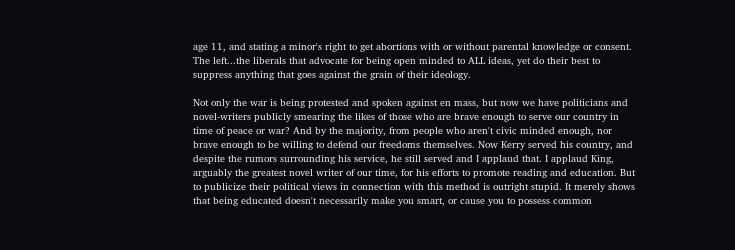age 11, and stating a minor's right to get abortions with or without parental knowledge or consent. The left...the liberals that advocate for being open minded to ALL ideas, yet do their best to suppress anything that goes against the grain of their ideology.

Not only the war is being protested and spoken against en mass, but now we have politicians and novel-writers publicly smearing the likes of those who are brave enough to serve our country in time of peace or war? And by the majority, from people who aren't civic minded enough, nor brave enough to be willing to defend our freedoms themselves. Now Kerry served his country, and despite the rumors surrounding his service, he still served and I applaud that. I applaud King, arguably the greatest novel writer of our time, for his efforts to promote reading and education. But to publicize their political views in connection with this method is outright stupid. It merely shows that being educated doesn't necessarily make you smart, or cause you to possess common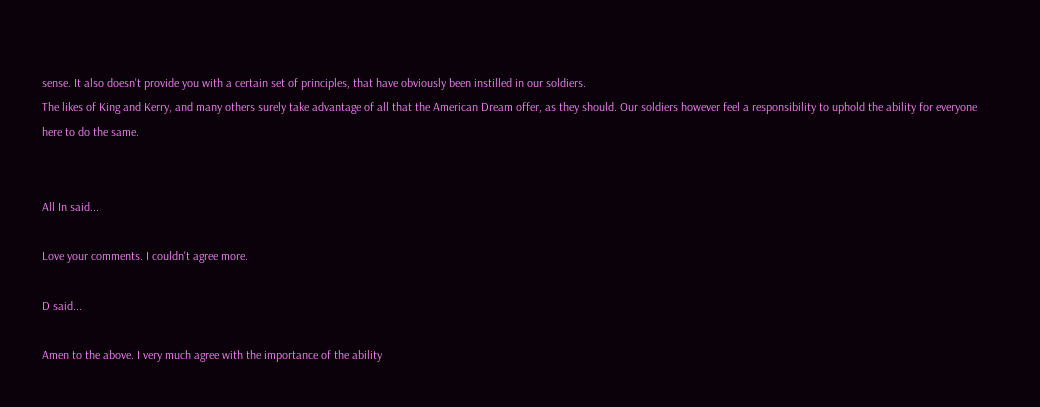sense. It also doesn't provide you with a certain set of principles, that have obviously been instilled in our soldiers.
The likes of King and Kerry, and many others surely take advantage of all that the American Dream offer, as they should. Our soldiers however feel a responsibility to uphold the ability for everyone here to do the same.


All In said...

Love your comments. I couldn't agree more.

D said...

Amen to the above. I very much agree with the importance of the ability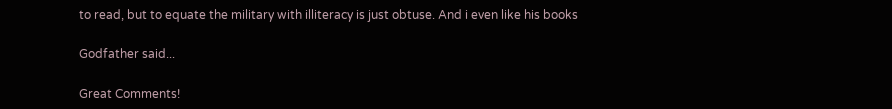to read, but to equate the military with illiteracy is just obtuse. And i even like his books

Godfather said...

Great Comments!